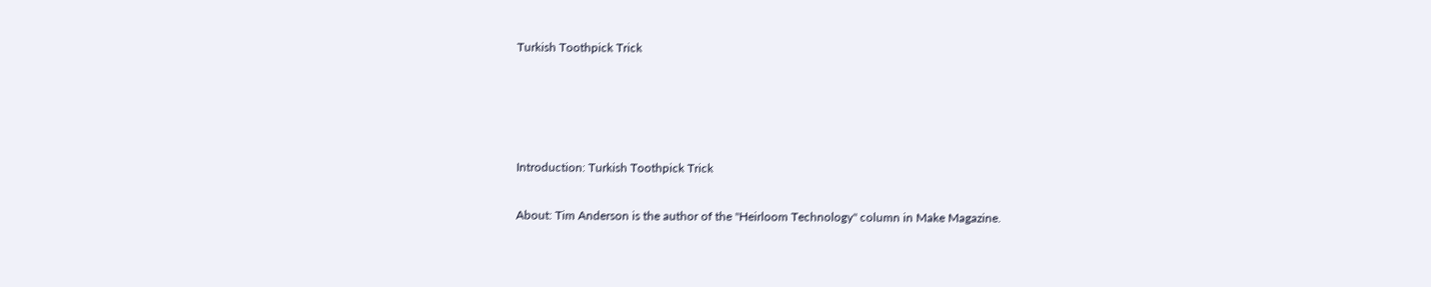Turkish Toothpick Trick




Introduction: Turkish Toothpick Trick

About: Tim Anderson is the author of the "Heirloom Technology" column in Make Magazine.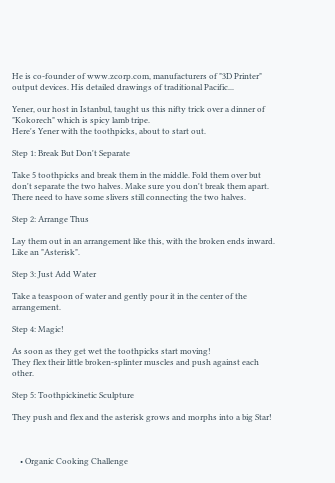He is co-founder of www.zcorp.com, manufacturers of "3D Printer" output devices. His detailed drawings of traditional Pacific...

Yener, our host in Istanbul, taught us this nifty trick over a dinner of "Kokorech" which is spicy lamb tripe.
Here's Yener with the toothpicks, about to start out.

Step 1: Break But Don't Separate

Take 5 toothpicks and break them in the middle. Fold them over but don't separate the two halves. Make sure you don't break them apart. There need to have some slivers still connecting the two halves.

Step 2: Arrange Thus

Lay them out in an arrangement like this, with the broken ends inward. Like an "Asterisk".

Step 3: Just Add Water

Take a teaspoon of water and gently pour it in the center of the arrangement.

Step 4: Magic!

As soon as they get wet the toothpicks start moving!
They flex their little broken-splinter muscles and push against each other.

Step 5: Toothpickinetic Sculpture

They push and flex and the asterisk grows and morphs into a big Star!



    • Organic Cooking Challenge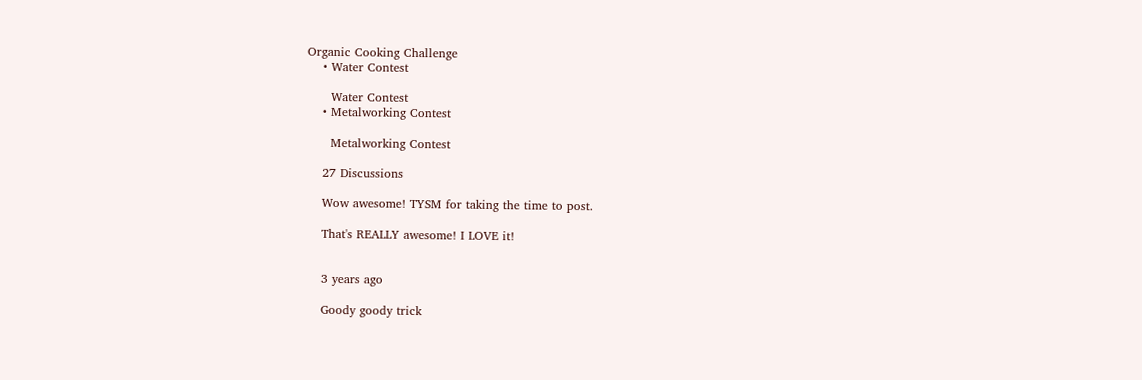Organic Cooking Challenge
    • Water Contest

      Water Contest
    • Metalworking Contest

      Metalworking Contest

    27 Discussions

    Wow awesome! TYSM for taking the time to post.

    That's REALLY awesome! I LOVE it!


    3 years ago

    Goody goody trick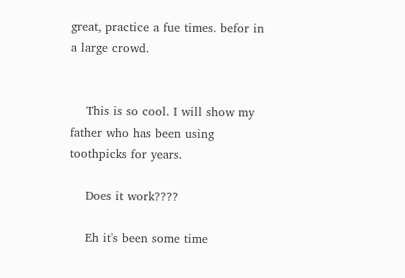great, practice a fue times. befor in a large crowd.


    This is so cool. I will show my father who has been using toothpicks for years.

    Does it work????

    Eh it's been some time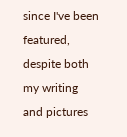since I've been featured, despite both my writing and pictures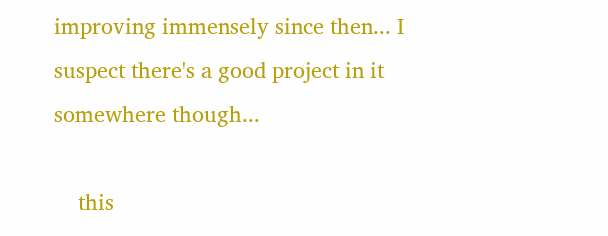improving immensely since then... I suspect there's a good project in it somewhere though...

    this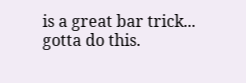is a great bar trick... gotta do this.